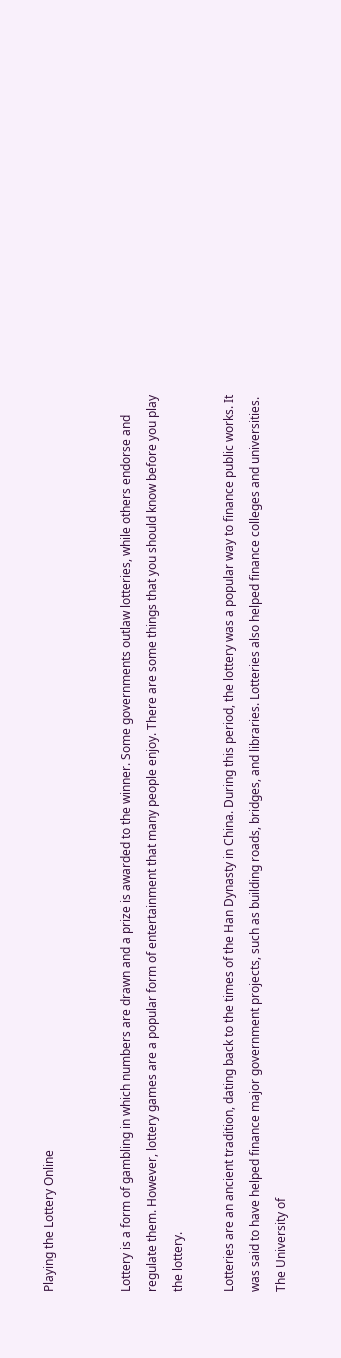Playing the Lottery Online


Lottery is a form of gambling in which numbers are drawn and a prize is awarded to the winner. Some governments outlaw lotteries, while others endorse and regulate them. However, lottery games are a popular form of entertainment that many people enjoy. There are some things that you should know before you play the lottery.

Lotteries are an ancient tradition, dating back to the times of the Han Dynasty in China. During this period, the lottery was a popular way to finance public works. It was said to have helped finance major government projects, such as building roads, bridges, and libraries. Lotteries also helped finance colleges and universities. The University of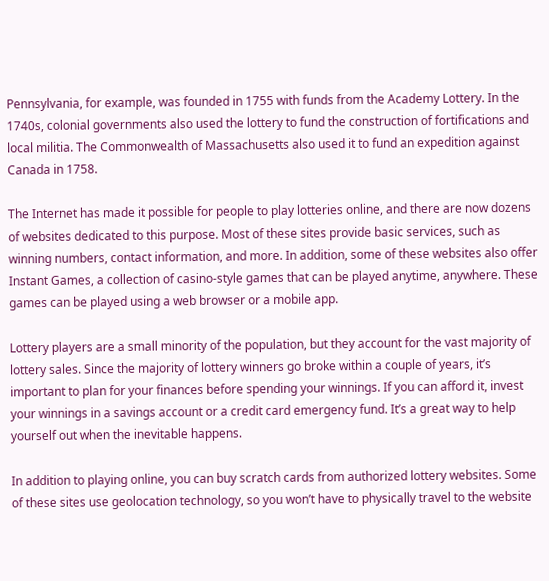Pennsylvania, for example, was founded in 1755 with funds from the Academy Lottery. In the 1740s, colonial governments also used the lottery to fund the construction of fortifications and local militia. The Commonwealth of Massachusetts also used it to fund an expedition against Canada in 1758.

The Internet has made it possible for people to play lotteries online, and there are now dozens of websites dedicated to this purpose. Most of these sites provide basic services, such as winning numbers, contact information, and more. In addition, some of these websites also offer Instant Games, a collection of casino-style games that can be played anytime, anywhere. These games can be played using a web browser or a mobile app.

Lottery players are a small minority of the population, but they account for the vast majority of lottery sales. Since the majority of lottery winners go broke within a couple of years, it’s important to plan for your finances before spending your winnings. If you can afford it, invest your winnings in a savings account or a credit card emergency fund. It’s a great way to help yourself out when the inevitable happens.

In addition to playing online, you can buy scratch cards from authorized lottery websites. Some of these sites use geolocation technology, so you won’t have to physically travel to the website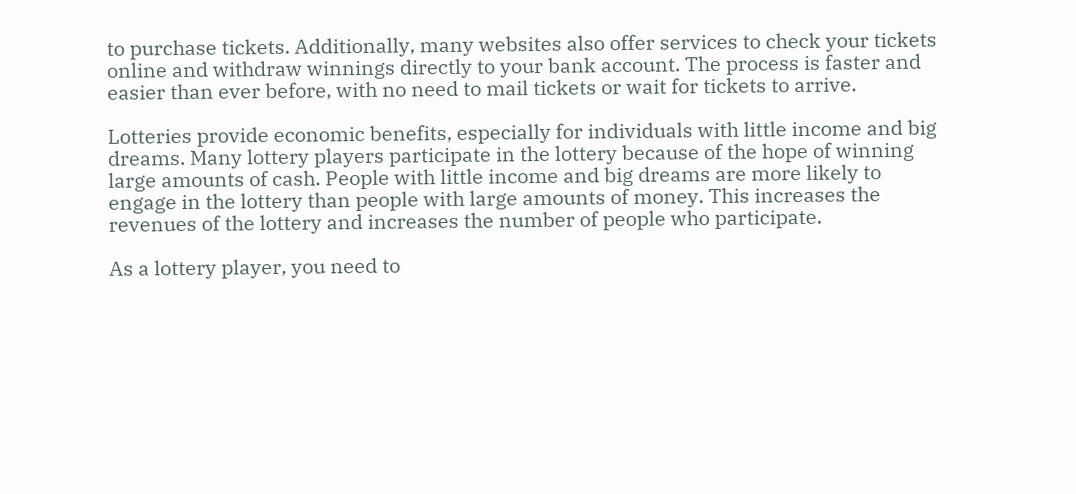to purchase tickets. Additionally, many websites also offer services to check your tickets online and withdraw winnings directly to your bank account. The process is faster and easier than ever before, with no need to mail tickets or wait for tickets to arrive.

Lotteries provide economic benefits, especially for individuals with little income and big dreams. Many lottery players participate in the lottery because of the hope of winning large amounts of cash. People with little income and big dreams are more likely to engage in the lottery than people with large amounts of money. This increases the revenues of the lottery and increases the number of people who participate.

As a lottery player, you need to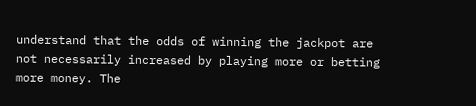understand that the odds of winning the jackpot are not necessarily increased by playing more or betting more money. The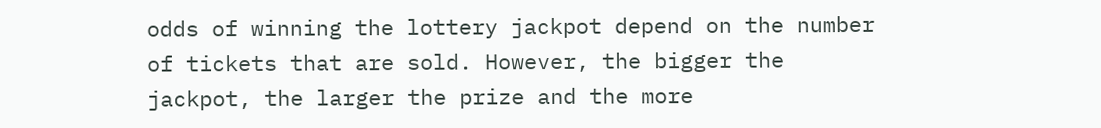odds of winning the lottery jackpot depend on the number of tickets that are sold. However, the bigger the jackpot, the larger the prize and the more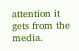attention it gets from the media.